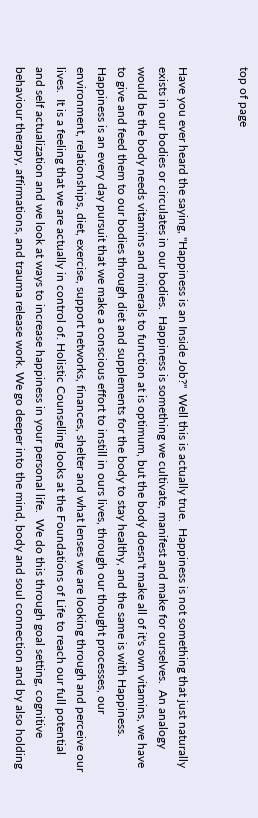top of page


Have you ever heard the saying, "Happiness is an Inside Job?"  Well this is actually true.  Happiness is not something that just naturally exists in our bodies or circulates in our bodies.  Happiness is something we cultivate, manifest and make for ourselves.  An analogy would be the body needs vitamins and minerals to function at is optimum, but the body doesn't make all of it's own vitamins, we have to give and feed them to our bodies through diet and supplements for the body to stay healthy, and the same is with Happiness. Happiness is an every day pursuit that we make a conscious effort to instill in ours lives, through our thought processes, our environment, relationships, diet, exercise, support networks, finances, shelter and what lenses we are looking through and perceive our lives.  It is a feeling that we are actually in control of. Holistic Counselling looks at the Foundations of Life to reach our full potential and self actualization and we look at ways to increase happiness in your personal life.  We do this through goal setting, cognitive behaviour therapy, affirmations, and trauma release work. We go deeper into the mind, body and soul connection and by also holding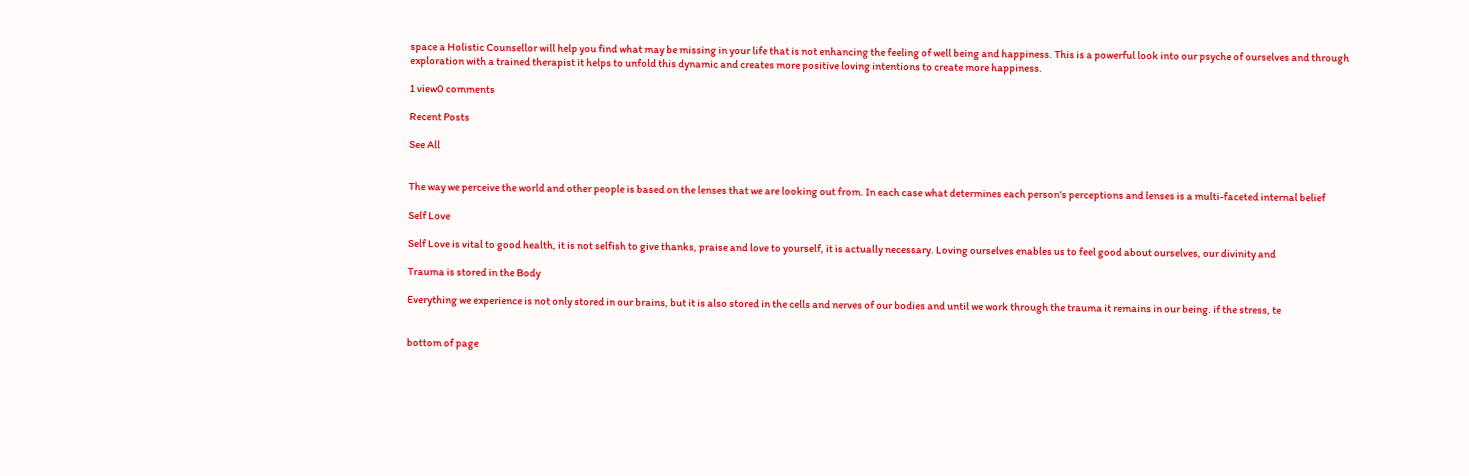space a Holistic Counsellor will help you find what may be missing in your life that is not enhancing the feeling of well being and happiness. This is a powerful look into our psyche of ourselves and through exploration with a trained therapist it helps to unfold this dynamic and creates more positive loving intentions to create more happiness.

1 view0 comments

Recent Posts

See All


The way we perceive the world and other people is based on the lenses that we are looking out from. In each case what determines each person's perceptions and lenses is a multi-faceted internal belief

Self Love

Self Love is vital to good health, it is not selfish to give thanks, praise and love to yourself, it is actually necessary. Loving ourselves enables us to feel good about ourselves, our divinity and

Trauma is stored in the Body

Everything we experience is not only stored in our brains, but it is also stored in the cells and nerves of our bodies and until we work through the trauma it remains in our being. if the stress, te


bottom of page